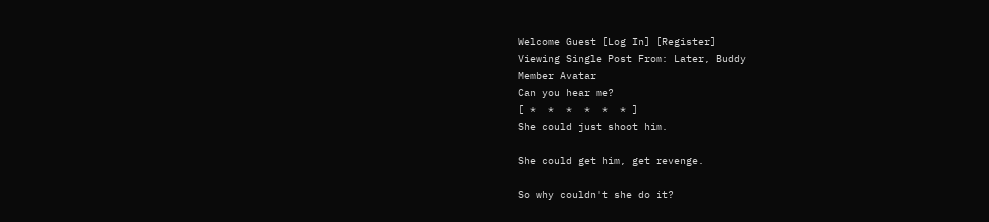Welcome Guest [Log In] [Register]
Viewing Single Post From: Later, Buddy
Member Avatar
Can you hear me?
[ *  *  *  *  *  * ]
She could just shoot him.

She could get him, get revenge.

So why couldn't she do it?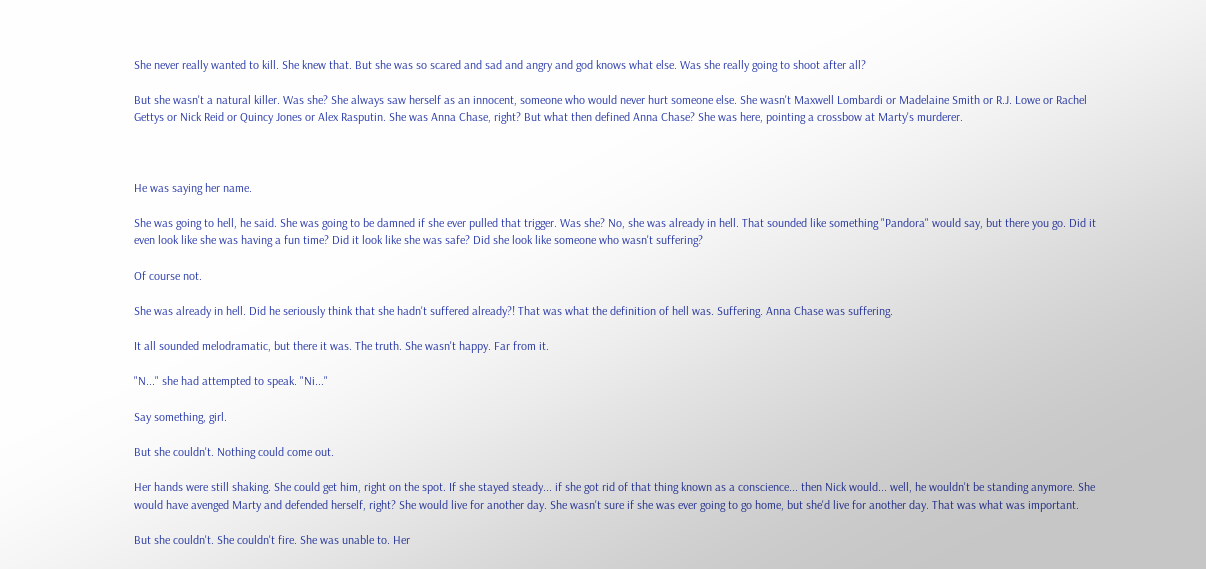She never really wanted to kill. She knew that. But she was so scared and sad and angry and god knows what else. Was she really going to shoot after all?

But she wasn't a natural killer. Was she? She always saw herself as an innocent, someone who would never hurt someone else. She wasn't Maxwell Lombardi or Madelaine Smith or R.J. Lowe or Rachel Gettys or Nick Reid or Quincy Jones or Alex Rasputin. She was Anna Chase, right? But what then defined Anna Chase? She was here, pointing a crossbow at Marty's murderer.



He was saying her name.

She was going to hell, he said. She was going to be damned if she ever pulled that trigger. Was she? No, she was already in hell. That sounded like something "Pandora" would say, but there you go. Did it even look like she was having a fun time? Did it look like she was safe? Did she look like someone who wasn't suffering?

Of course not.

She was already in hell. Did he seriously think that she hadn't suffered already?! That was what the definition of hell was. Suffering. Anna Chase was suffering.

It all sounded melodramatic, but there it was. The truth. She wasn't happy. Far from it.

"N..." she had attempted to speak. "Ni..."

Say something, girl.

But she couldn't. Nothing could come out.

Her hands were still shaking. She could get him, right on the spot. If she stayed steady... if she got rid of that thing known as a conscience... then Nick would... well, he wouldn't be standing anymore. She would have avenged Marty and defended herself, right? She would live for another day. She wasn't sure if she was ever going to go home, but she'd live for another day. That was what was important.

But she couldn't. She couldn't fire. She was unable to. Her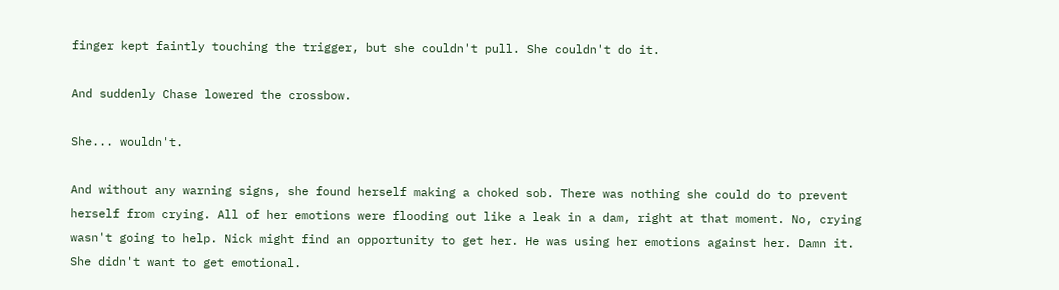finger kept faintly touching the trigger, but she couldn't pull. She couldn't do it.

And suddenly Chase lowered the crossbow.

She... wouldn't.

And without any warning signs, she found herself making a choked sob. There was nothing she could do to prevent herself from crying. All of her emotions were flooding out like a leak in a dam, right at that moment. No, crying wasn't going to help. Nick might find an opportunity to get her. He was using her emotions against her. Damn it. She didn't want to get emotional.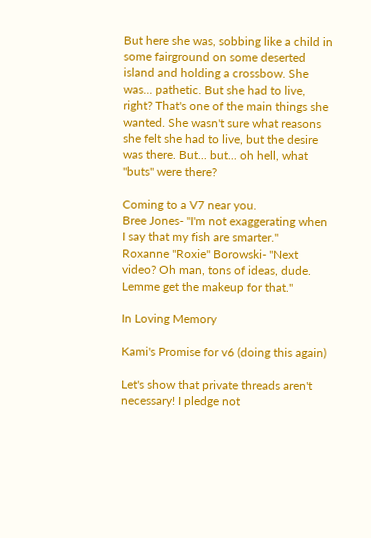But here she was, sobbing like a child in some fairground on some deserted island and holding a crossbow. She was... pathetic. But she had to live, right? That's one of the main things she wanted. She wasn't sure what reasons she felt she had to live, but the desire was there. But... but... oh hell, what "buts" were there?

Coming to a V7 near you.
Bree Jones- "I'm not exaggerating when I say that my fish are smarter."
Roxanne "Roxie" Borowski- "Next video? Oh man, tons of ideas, dude. Lemme get the makeup for that."

In Loving Memory

Kami's Promise for v6 (doing this again)

Let's show that private threads aren't necessary! I pledge not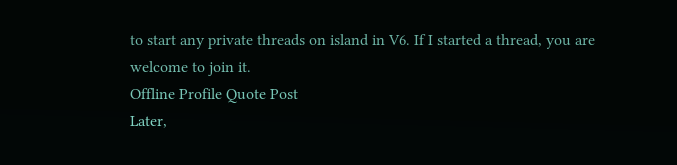to start any private threads on island in V6. If I started a thread, you are welcome to join it.
Offline Profile Quote Post
Later,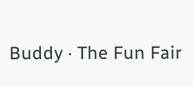Buddy · The Fun Fair